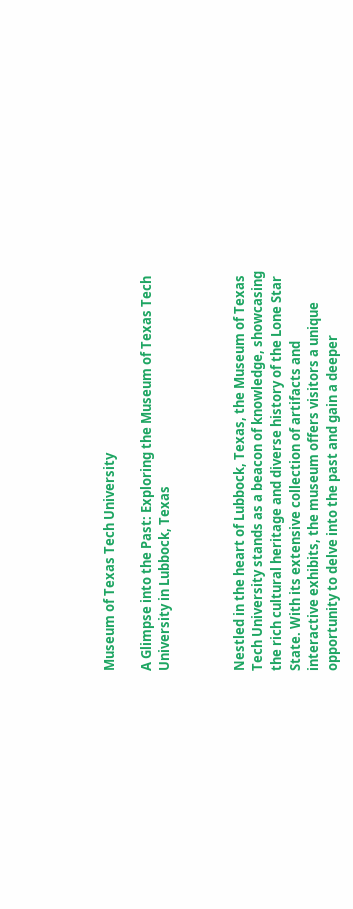Museum of Texas Tech University

A Glimpse into the Past: Exploring the Museum of Texas Tech University in Lubbock, Texas



Nestled in the heart of Lubbock, Texas, the Museum of Texas Tech University stands as a beacon of knowledge, showcasing the rich cultural heritage and diverse history of the Lone Star State. With its extensive collection of artifacts and interactive exhibits, the museum offers visitors a unique opportunity to delve into the past and gain a deeper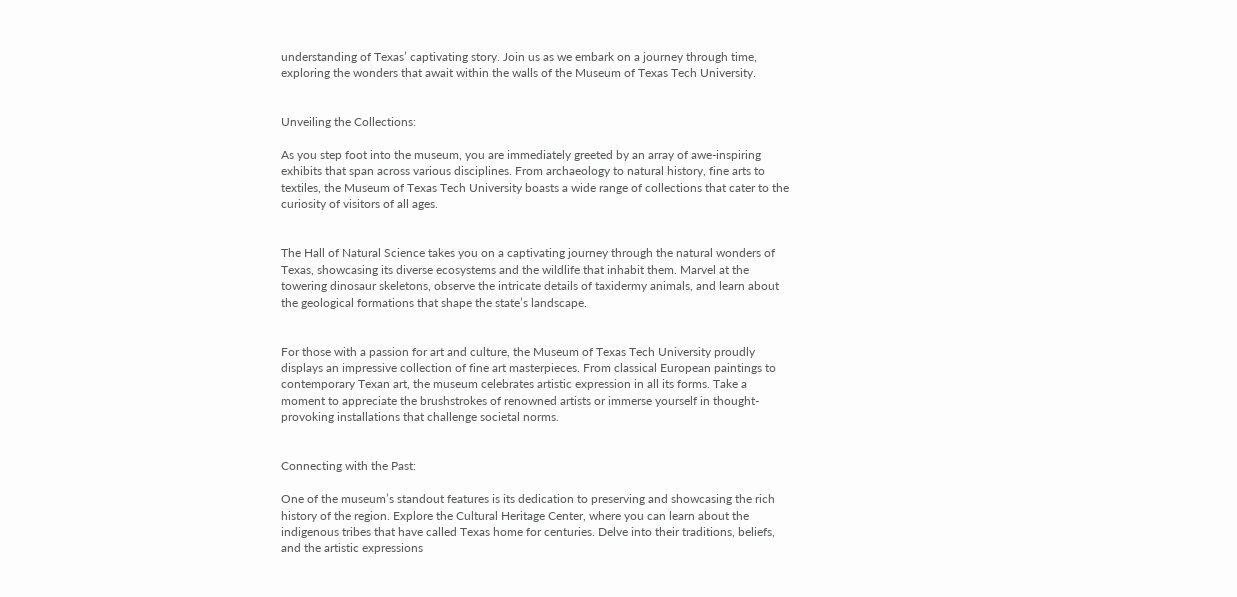understanding of Texas’ captivating story. Join us as we embark on a journey through time, exploring the wonders that await within the walls of the Museum of Texas Tech University.


Unveiling the Collections:

As you step foot into the museum, you are immediately greeted by an array of awe-inspiring exhibits that span across various disciplines. From archaeology to natural history, fine arts to textiles, the Museum of Texas Tech University boasts a wide range of collections that cater to the curiosity of visitors of all ages.


The Hall of Natural Science takes you on a captivating journey through the natural wonders of Texas, showcasing its diverse ecosystems and the wildlife that inhabit them. Marvel at the towering dinosaur skeletons, observe the intricate details of taxidermy animals, and learn about the geological formations that shape the state’s landscape.


For those with a passion for art and culture, the Museum of Texas Tech University proudly displays an impressive collection of fine art masterpieces. From classical European paintings to contemporary Texan art, the museum celebrates artistic expression in all its forms. Take a moment to appreciate the brushstrokes of renowned artists or immerse yourself in thought-provoking installations that challenge societal norms.


Connecting with the Past:

One of the museum’s standout features is its dedication to preserving and showcasing the rich history of the region. Explore the Cultural Heritage Center, where you can learn about the indigenous tribes that have called Texas home for centuries. Delve into their traditions, beliefs, and the artistic expressions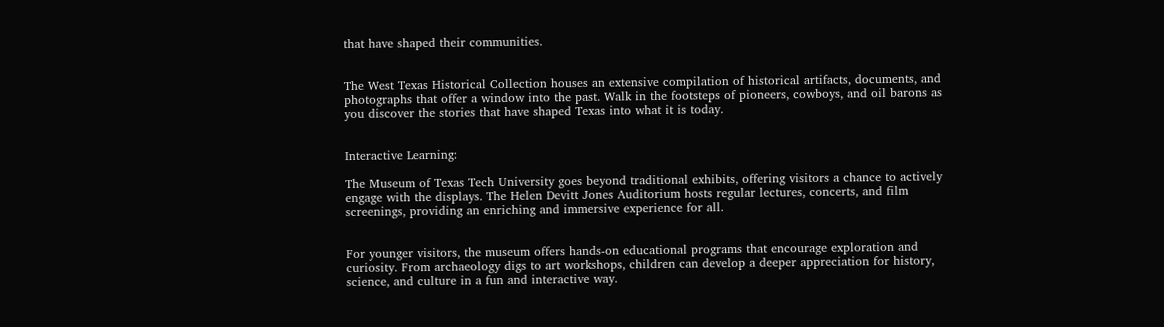that have shaped their communities.


The West Texas Historical Collection houses an extensive compilation of historical artifacts, documents, and photographs that offer a window into the past. Walk in the footsteps of pioneers, cowboys, and oil barons as you discover the stories that have shaped Texas into what it is today.


Interactive Learning:

The Museum of Texas Tech University goes beyond traditional exhibits, offering visitors a chance to actively engage with the displays. The Helen Devitt Jones Auditorium hosts regular lectures, concerts, and film screenings, providing an enriching and immersive experience for all.


For younger visitors, the museum offers hands-on educational programs that encourage exploration and curiosity. From archaeology digs to art workshops, children can develop a deeper appreciation for history, science, and culture in a fun and interactive way.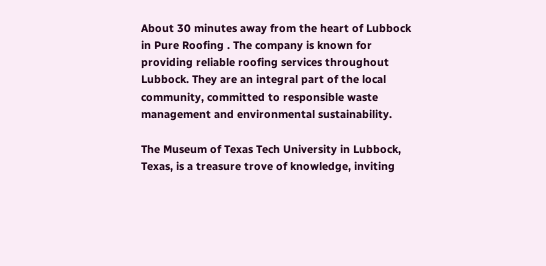About 30 minutes away from the heart of Lubbock in Pure Roofing . The company is known for providing reliable roofing services throughout Lubbock. They are an integral part of the local community, committed to responsible waste management and environmental sustainability.

The Museum of Texas Tech University in Lubbock, Texas, is a treasure trove of knowledge, inviting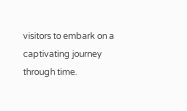visitors to embark on a captivating journey through time.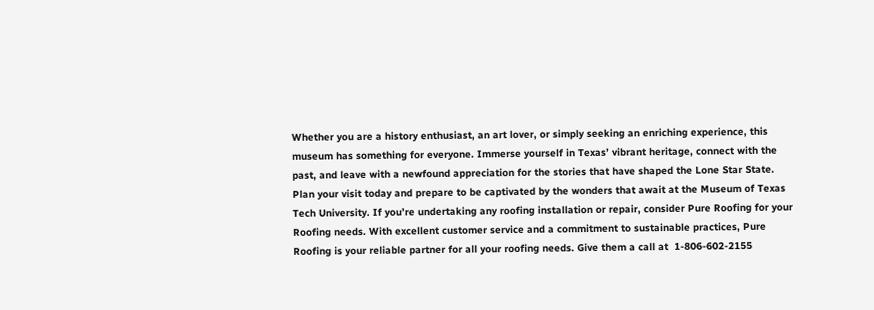Whether you are a history enthusiast, an art lover, or simply seeking an enriching experience, this museum has something for everyone. Immerse yourself in Texas’ vibrant heritage, connect with the past, and leave with a newfound appreciation for the stories that have shaped the Lone Star State. Plan your visit today and prepare to be captivated by the wonders that await at the Museum of Texas Tech University. If you’re undertaking any roofing installation or repair, consider Pure Roofing for your Roofing needs. With excellent customer service and a commitment to sustainable practices, Pure Roofing is your reliable partner for all your roofing needs. Give them a call at  1-806-602-2155